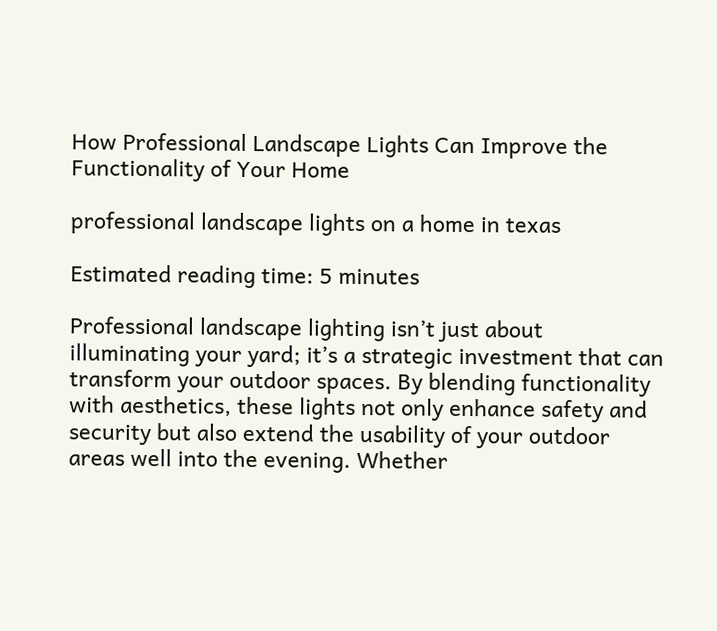How Professional Landscape Lights Can Improve the Functionality of Your Home

professional landscape lights on a home in texas

Estimated reading time: 5 minutes

Professional landscape lighting isn’t just about illuminating your yard; it’s a strategic investment that can transform your outdoor spaces. By blending functionality with aesthetics, these lights not only enhance safety and security but also extend the usability of your outdoor areas well into the evening. Whether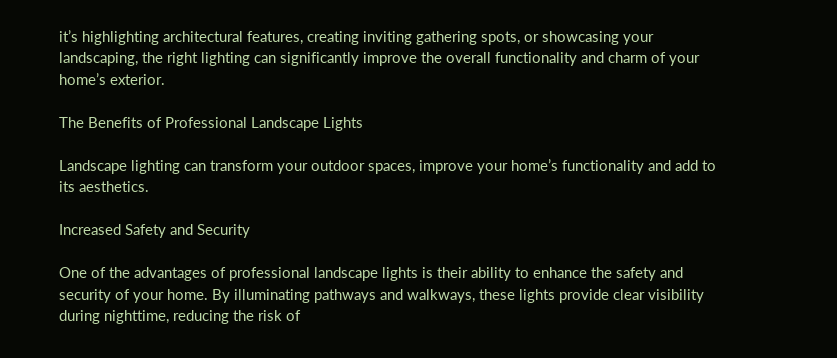it’s highlighting architectural features, creating inviting gathering spots, or showcasing your landscaping, the right lighting can significantly improve the overall functionality and charm of your home’s exterior.

The Benefits of Professional Landscape Lights

Landscape lighting can transform your outdoor spaces, improve your home’s functionality and add to its aesthetics.

Increased Safety and Security

One of the advantages of professional landscape lights is their ability to enhance the safety and security of your home. By illuminating pathways and walkways, these lights provide clear visibility during nighttime, reducing the risk of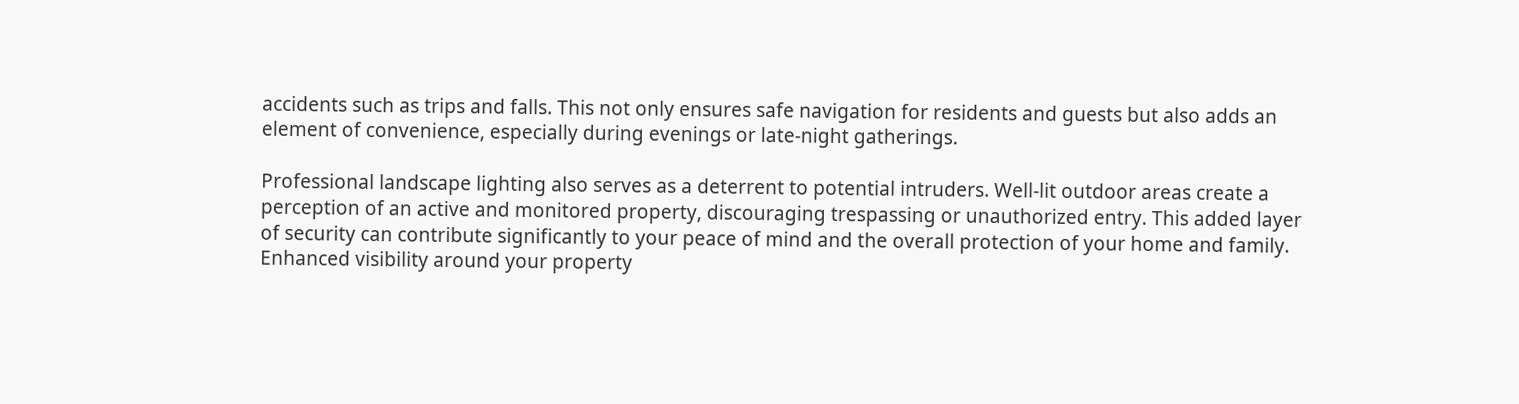accidents such as trips and falls. This not only ensures safe navigation for residents and guests but also adds an element of convenience, especially during evenings or late-night gatherings.

Professional landscape lighting also serves as a deterrent to potential intruders. Well-lit outdoor areas create a perception of an active and monitored property, discouraging trespassing or unauthorized entry. This added layer of security can contribute significantly to your peace of mind and the overall protection of your home and family.
Enhanced visibility around your property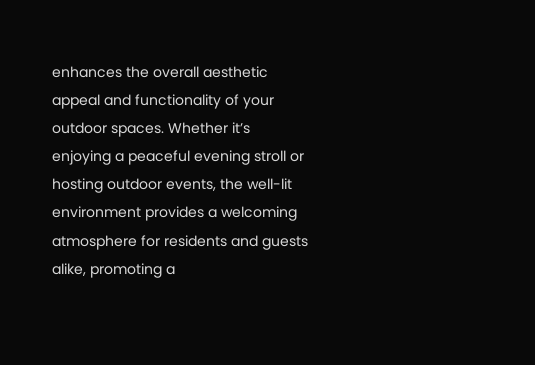enhances the overall aesthetic appeal and functionality of your outdoor spaces. Whether it’s enjoying a peaceful evening stroll or hosting outdoor events, the well-lit environment provides a welcoming atmosphere for residents and guests alike, promoting a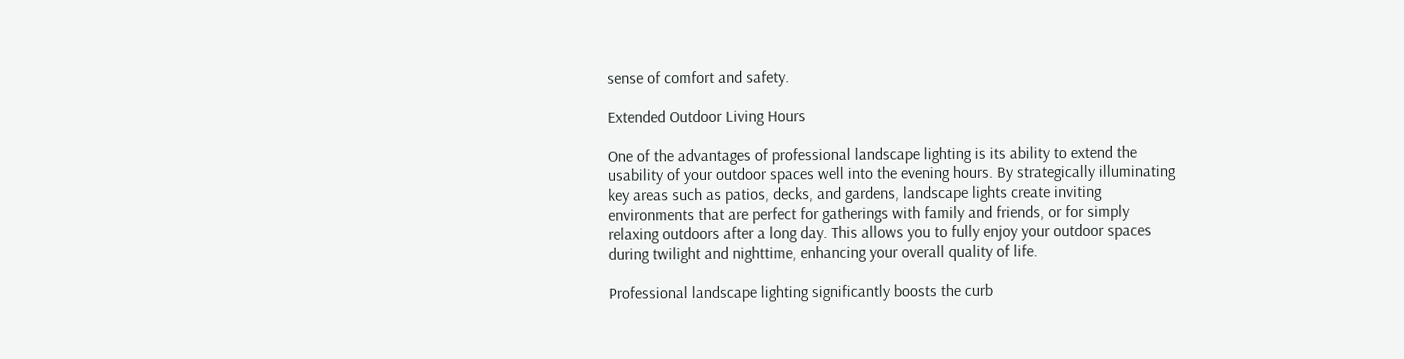sense of comfort and safety.

Extended Outdoor Living Hours

One of the advantages of professional landscape lighting is its ability to extend the usability of your outdoor spaces well into the evening hours. By strategically illuminating key areas such as patios, decks, and gardens, landscape lights create inviting environments that are perfect for gatherings with family and friends, or for simply relaxing outdoors after a long day. This allows you to fully enjoy your outdoor spaces during twilight and nighttime, enhancing your overall quality of life.

Professional landscape lighting significantly boosts the curb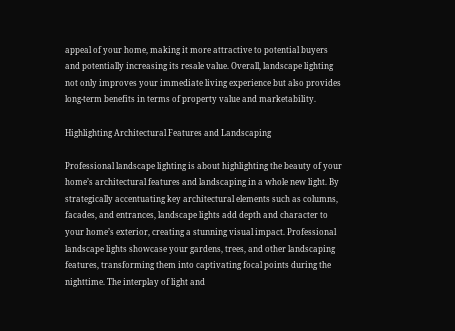appeal of your home, making it more attractive to potential buyers and potentially increasing its resale value. Overall, landscape lighting not only improves your immediate living experience but also provides long-term benefits in terms of property value and marketability.

Highlighting Architectural Features and Landscaping

Professional landscape lighting is about highlighting the beauty of your home’s architectural features and landscaping in a whole new light. By strategically accentuating key architectural elements such as columns, facades, and entrances, landscape lights add depth and character to your home’s exterior, creating a stunning visual impact. Professional landscape lights showcase your gardens, trees, and other landscaping features, transforming them into captivating focal points during the nighttime. The interplay of light and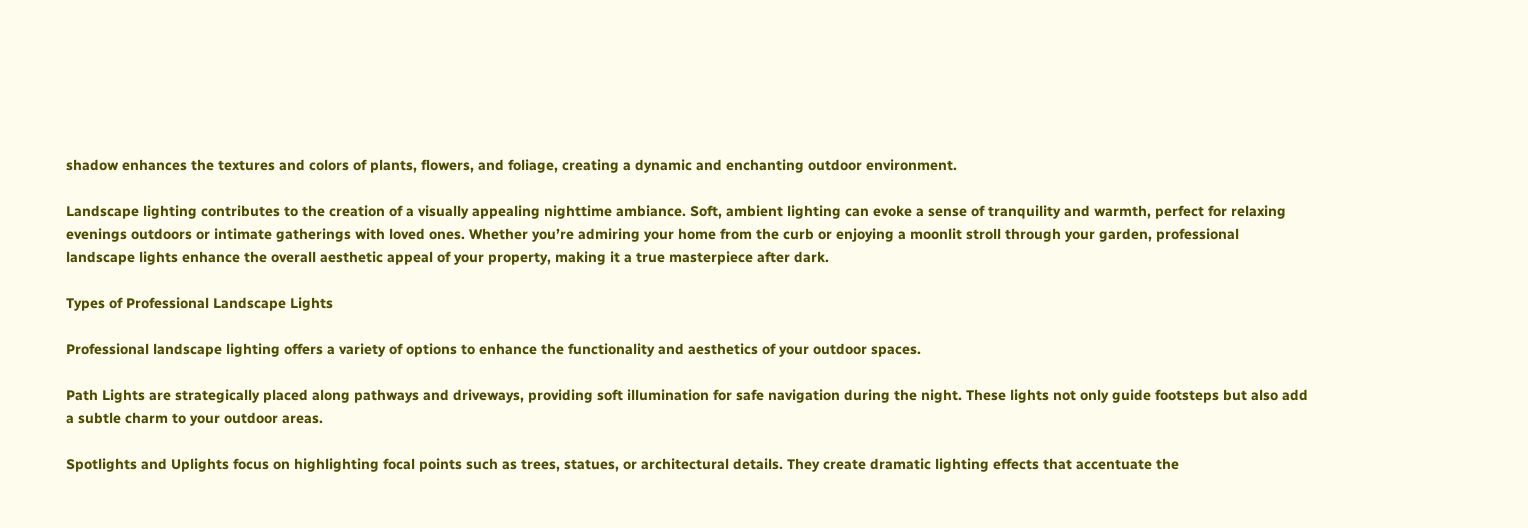shadow enhances the textures and colors of plants, flowers, and foliage, creating a dynamic and enchanting outdoor environment.

Landscape lighting contributes to the creation of a visually appealing nighttime ambiance. Soft, ambient lighting can evoke a sense of tranquility and warmth, perfect for relaxing evenings outdoors or intimate gatherings with loved ones. Whether you’re admiring your home from the curb or enjoying a moonlit stroll through your garden, professional landscape lights enhance the overall aesthetic appeal of your property, making it a true masterpiece after dark.

Types of Professional Landscape Lights

Professional landscape lighting offers a variety of options to enhance the functionality and aesthetics of your outdoor spaces.

Path Lights are strategically placed along pathways and driveways, providing soft illumination for safe navigation during the night. These lights not only guide footsteps but also add a subtle charm to your outdoor areas.

Spotlights and Uplights focus on highlighting focal points such as trees, statues, or architectural details. They create dramatic lighting effects that accentuate the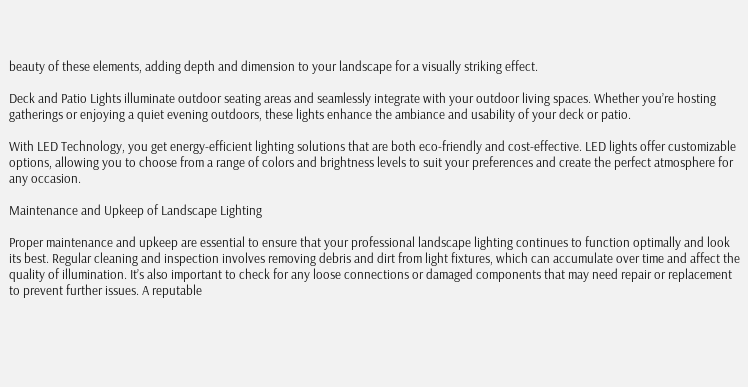beauty of these elements, adding depth and dimension to your landscape for a visually striking effect.

Deck and Patio Lights illuminate outdoor seating areas and seamlessly integrate with your outdoor living spaces. Whether you’re hosting gatherings or enjoying a quiet evening outdoors, these lights enhance the ambiance and usability of your deck or patio.

With LED Technology, you get energy-efficient lighting solutions that are both eco-friendly and cost-effective. LED lights offer customizable options, allowing you to choose from a range of colors and brightness levels to suit your preferences and create the perfect atmosphere for any occasion.

Maintenance and Upkeep of Landscape Lighting

Proper maintenance and upkeep are essential to ensure that your professional landscape lighting continues to function optimally and look its best. Regular cleaning and inspection involves removing debris and dirt from light fixtures, which can accumulate over time and affect the quality of illumination. It’s also important to check for any loose connections or damaged components that may need repair or replacement to prevent further issues. A reputable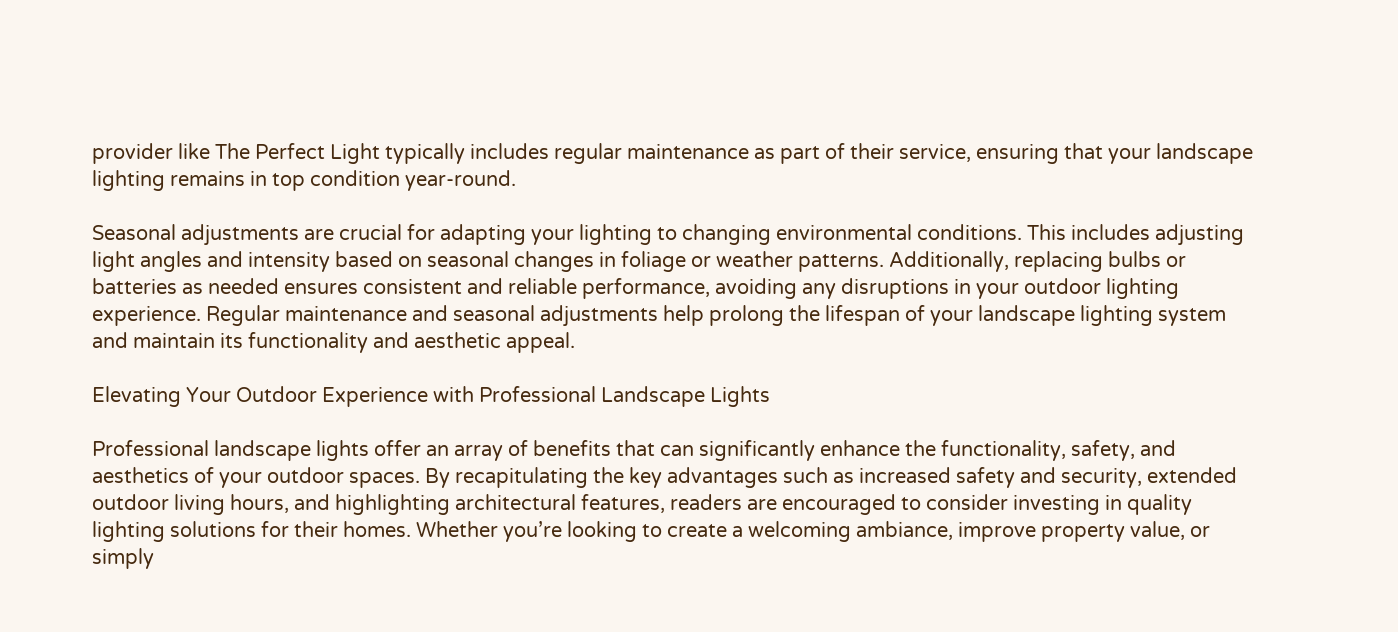provider like The Perfect Light typically includes regular maintenance as part of their service, ensuring that your landscape lighting remains in top condition year-round.

Seasonal adjustments are crucial for adapting your lighting to changing environmental conditions. This includes adjusting light angles and intensity based on seasonal changes in foliage or weather patterns. Additionally, replacing bulbs or batteries as needed ensures consistent and reliable performance, avoiding any disruptions in your outdoor lighting experience. Regular maintenance and seasonal adjustments help prolong the lifespan of your landscape lighting system and maintain its functionality and aesthetic appeal.

Elevating Your Outdoor Experience with Professional Landscape Lights

Professional landscape lights offer an array of benefits that can significantly enhance the functionality, safety, and aesthetics of your outdoor spaces. By recapitulating the key advantages such as increased safety and security, extended outdoor living hours, and highlighting architectural features, readers are encouraged to consider investing in quality lighting solutions for their homes. Whether you’re looking to create a welcoming ambiance, improve property value, or simply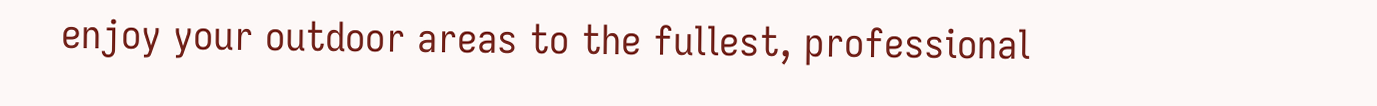enjoy your outdoor areas to the fullest, professional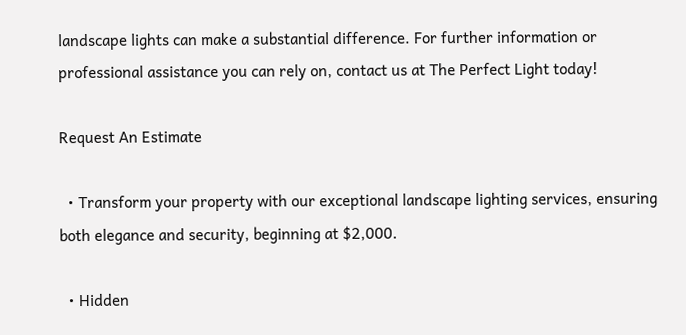landscape lights can make a substantial difference. For further information or professional assistance you can rely on, contact us at The Perfect Light today!

Request An Estimate

  • Transform your property with our exceptional landscape lighting services, ensuring both elegance and security, beginning at $2,000.

  • Hidden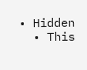• Hidden
  • This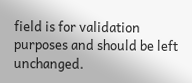field is for validation purposes and should be left unchanged.